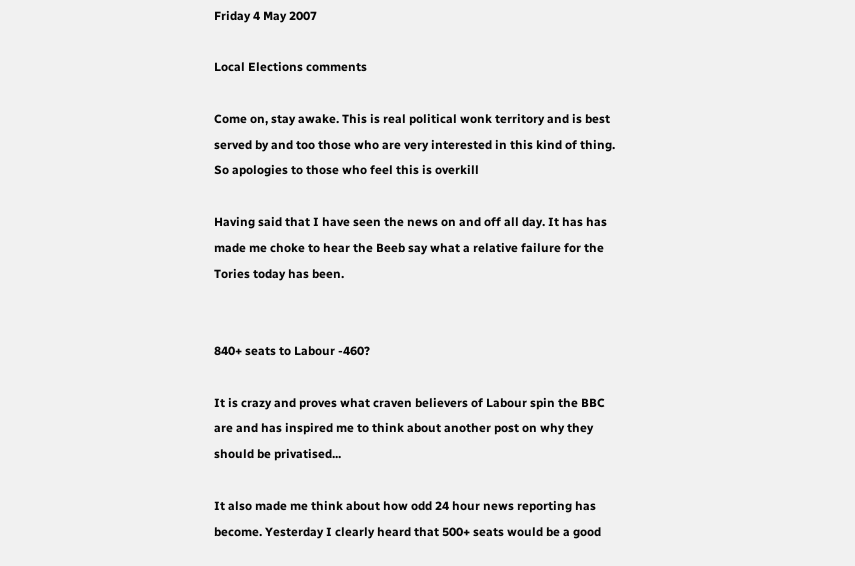Friday 4 May 2007

Local Elections comments

Come on, stay awake. This is real political wonk territory and is best served by and too those who are very interested in this kind of thing. So apologies to those who feel this is overkill

Having said that I have seen the news on and off all day. It has has made me choke to hear the Beeb say what a relative failure for the Tories today has been.


840+ seats to Labour -460?

It is crazy and proves what craven believers of Labour spin the BBC are and has inspired me to think about another post on why they should be privatised...

It also made me think about how odd 24 hour news reporting has become. Yesterday I clearly heard that 500+ seats would be a good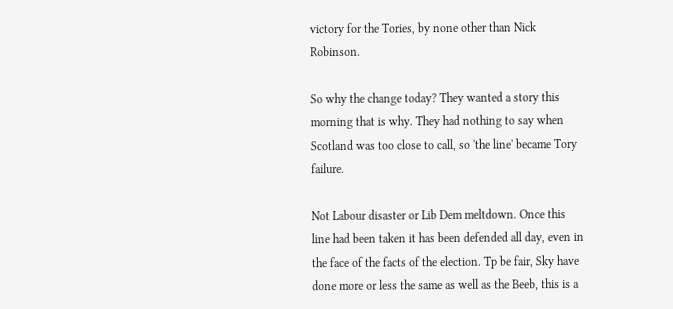victory for the Tories, by none other than Nick Robinson.

So why the change today? They wanted a story this morning that is why. They had nothing to say when Scotland was too close to call, so 'the line' became Tory failure.

Not Labour disaster or Lib Dem meltdown. Once this line had been taken it has been defended all day, even in the face of the facts of the election. Tp be fair, Sky have done more or less the same as well as the Beeb, this is a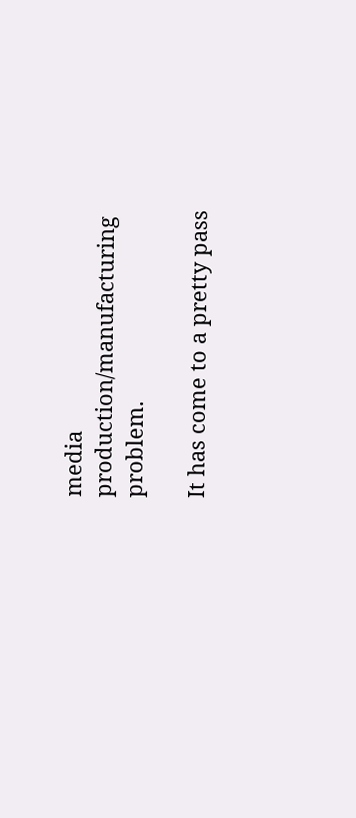media production/manufacturing problem.

It has come to a pretty pass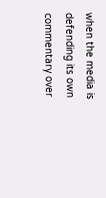when the media is defending its own commentary over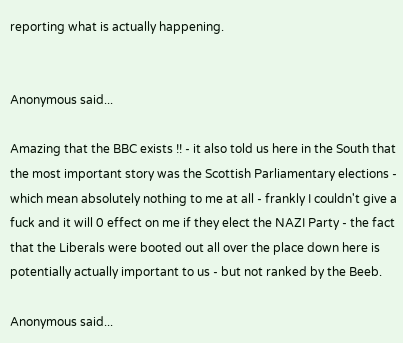reporting what is actually happening.


Anonymous said...

Amazing that the BBC exists !! - it also told us here in the South that the most important story was the Scottish Parliamentary elections - which mean absolutely nothing to me at all - frankly I couldn't give a fuck and it will 0 effect on me if they elect the NAZI Party - the fact that the Liberals were booted out all over the place down here is potentially actually important to us - but not ranked by the Beeb.

Anonymous said...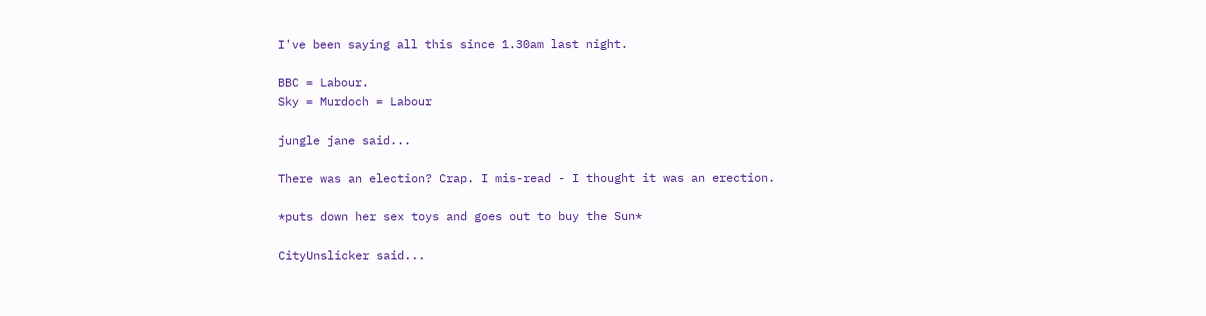I've been saying all this since 1.30am last night.

BBC = Labour.
Sky = Murdoch = Labour

jungle jane said...

There was an election? Crap. I mis-read - I thought it was an erection.

*puts down her sex toys and goes out to buy the Sun*

CityUnslicker said...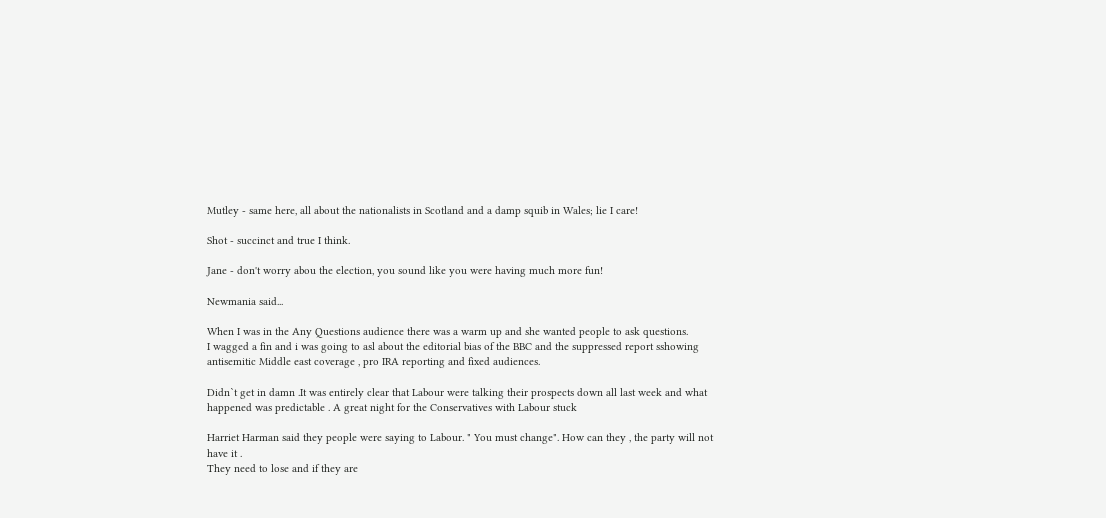Mutley - same here, all about the nationalists in Scotland and a damp squib in Wales; lie I care!

Shot - succinct and true I think.

Jane - don't worry abou the election, you sound like you were having much more fun!

Newmania said...

When I was in the Any Questions audience there was a warm up and she wanted people to ask questions.
I wagged a fin and i was going to asl about the editorial bias of the BBC and the suppressed report sshowing antisemitic Middle east coverage , pro IRA reporting and fixed audiences.

Didn`t get in damn .It was entirely clear that Labour were talking their prospects down all last week and what happened was predictable . A great night for the Conservatives with Labour stuck

Harriet Harman said they people were saying to Labour. " You must change". How can they , the party will not have it .
They need to lose and if they are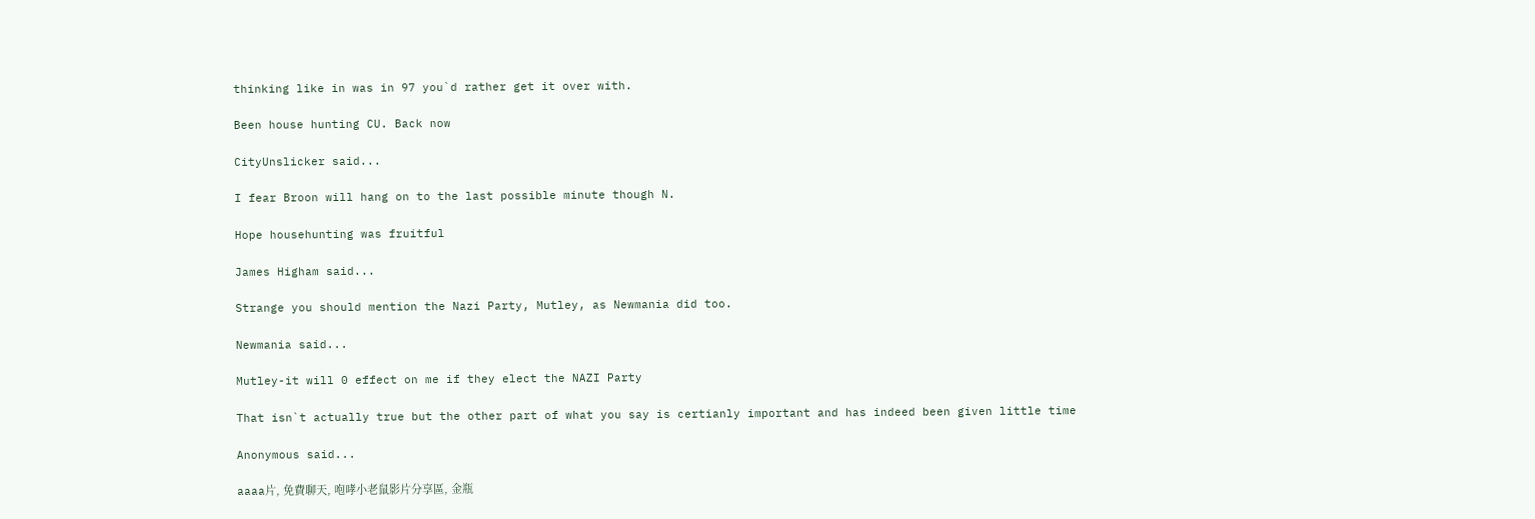thinking like in was in 97 you`d rather get it over with.

Been house hunting CU. Back now

CityUnslicker said...

I fear Broon will hang on to the last possible minute though N.

Hope househunting was fruitful

James Higham said...

Strange you should mention the Nazi Party, Mutley, as Newmania did too.

Newmania said...

Mutley-it will 0 effect on me if they elect the NAZI Party

That isn`t actually true but the other part of what you say is certianly important and has indeed been given little time

Anonymous said...

aaaa片, 免費聊天, 咆哮小老鼠影片分享區, 金瓶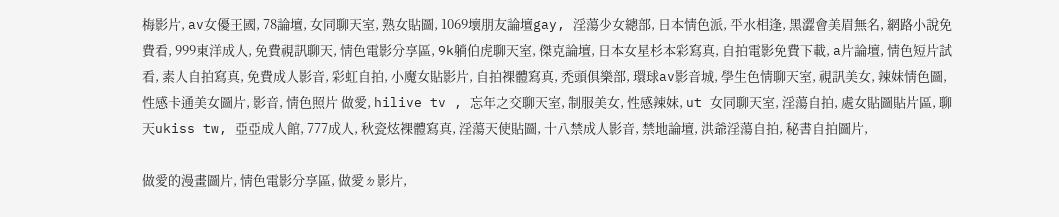梅影片, av女優王國, 78論壇, 女同聊天室, 熟女貼圖, 1069壞朋友論壇gay, 淫蕩少女總部, 日本情色派, 平水相逢, 黑澀會美眉無名, 網路小說免費看, 999東洋成人, 免費視訊聊天, 情色電影分享區, 9k躺伯虎聊天室, 傑克論壇, 日本女星杉本彩寫真, 自拍電影免費下載, a片論壇, 情色短片試看, 素人自拍寫真, 免費成人影音, 彩虹自拍, 小魔女貼影片, 自拍裸體寫真, 禿頭俱樂部, 環球av影音城, 學生色情聊天室, 視訊美女, 辣妹情色圖, 性感卡通美女圖片, 影音, 情色照片 做愛, hilive tv , 忘年之交聊天室, 制服美女, 性感辣妹, ut 女同聊天室, 淫蕩自拍, 處女貼圖貼片區, 聊天ukiss tw, 亞亞成人館, 777成人, 秋瓷炫裸體寫真, 淫蕩天使貼圖, 十八禁成人影音, 禁地論壇, 洪爺淫蕩自拍, 秘書自拍圖片,

做愛的漫畫圖片, 情色電影分享區, 做愛ㄉ影片,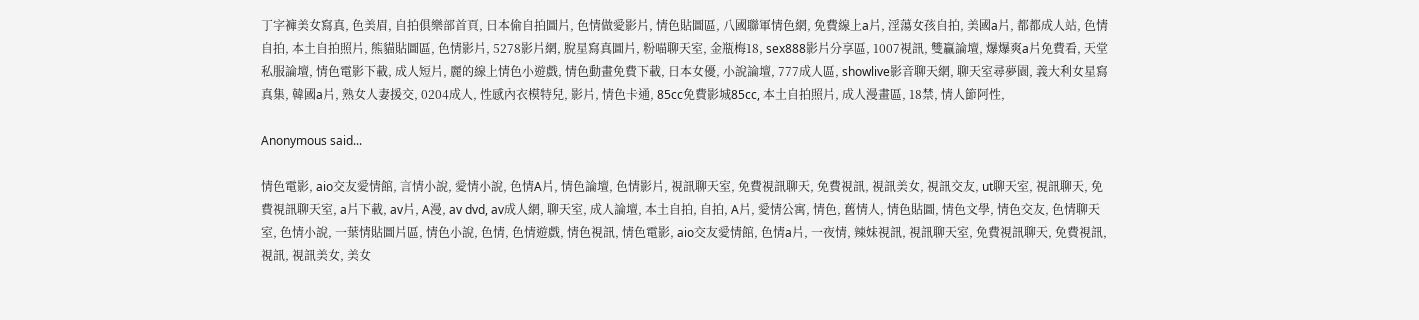丁字褲美女寫真, 色美眉, 自拍俱樂部首頁, 日本偷自拍圖片, 色情做愛影片, 情色貼圖區, 八國聯軍情色網, 免費線上a片, 淫蕩女孩自拍, 美國a片, 都都成人站, 色情自拍, 本土自拍照片, 熊貓貼圖區, 色情影片, 5278影片網, 脫星寫真圖片, 粉喵聊天室, 金瓶梅18, sex888影片分享區, 1007視訊, 雙贏論壇, 爆爆爽a片免費看, 天堂私服論壇, 情色電影下載, 成人短片, 麗的線上情色小遊戲, 情色動畫免費下載, 日本女優, 小說論壇, 777成人區, showlive影音聊天網, 聊天室尋夢園, 義大利女星寫真集, 韓國a片, 熟女人妻援交, 0204成人, 性感內衣模特兒, 影片, 情色卡通, 85cc免費影城85cc, 本土自拍照片, 成人漫畫區, 18禁, 情人節阿性,

Anonymous said...

情色電影, aio交友愛情館, 言情小說, 愛情小說, 色情A片, 情色論壇, 色情影片, 視訊聊天室, 免費視訊聊天, 免費視訊, 視訊美女, 視訊交友, ut聊天室, 視訊聊天, 免費視訊聊天室, a片下載, av片, A漫, av dvd, av成人網, 聊天室, 成人論壇, 本土自拍, 自拍, A片, 愛情公寓, 情色, 舊情人, 情色貼圖, 情色文學, 情色交友, 色情聊天室, 色情小說, 一葉情貼圖片區, 情色小說, 色情, 色情遊戲, 情色視訊, 情色電影, aio交友愛情館, 色情a片, 一夜情, 辣妹視訊, 視訊聊天室, 免費視訊聊天, 免費視訊, 視訊, 視訊美女, 美女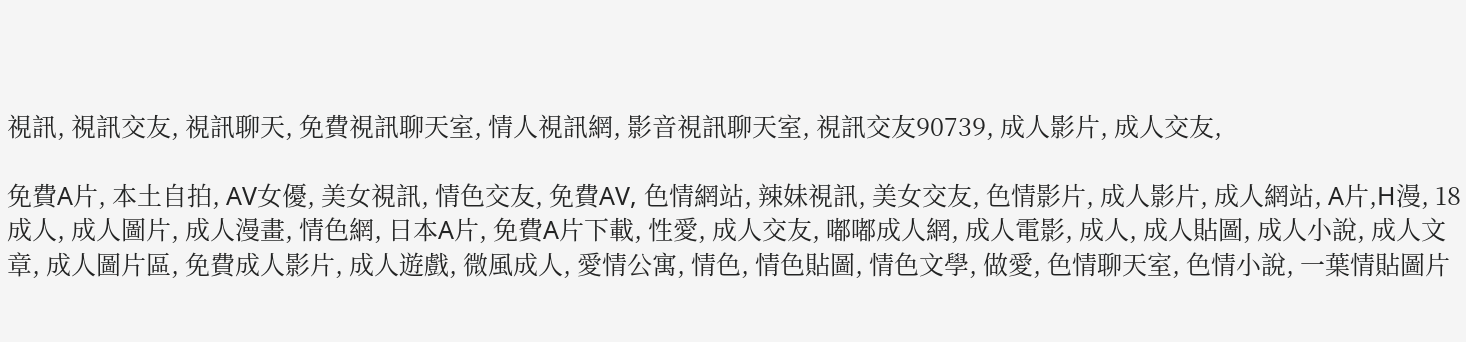視訊, 視訊交友, 視訊聊天, 免費視訊聊天室, 情人視訊網, 影音視訊聊天室, 視訊交友90739, 成人影片, 成人交友,

免費A片, 本土自拍, AV女優, 美女視訊, 情色交友, 免費AV, 色情網站, 辣妹視訊, 美女交友, 色情影片, 成人影片, 成人網站, A片,H漫, 18成人, 成人圖片, 成人漫畫, 情色網, 日本A片, 免費A片下載, 性愛, 成人交友, 嘟嘟成人網, 成人電影, 成人, 成人貼圖, 成人小說, 成人文章, 成人圖片區, 免費成人影片, 成人遊戲, 微風成人, 愛情公寓, 情色, 情色貼圖, 情色文學, 做愛, 色情聊天室, 色情小說, 一葉情貼圖片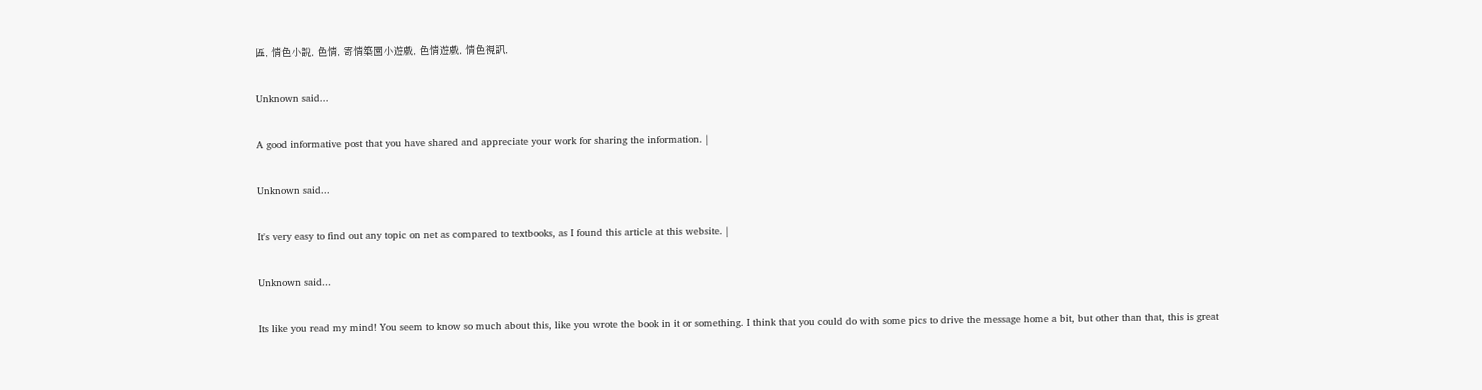區, 情色小說, 色情, 寄情築園小遊戲, 色情遊戲, 情色視訊,

Unknown said...

A good informative post that you have shared and appreciate your work for sharing the information. |

Unknown said...

It's very easy to find out any topic on net as compared to textbooks, as I found this article at this website. |

Unknown said...

Its like you read my mind! You seem to know so much about this, like you wrote the book in it or something. I think that you could do with some pics to drive the message home a bit, but other than that, this is great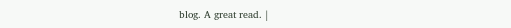blog. A great read. |